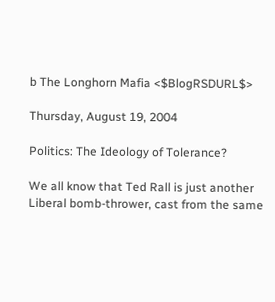b The Longhorn Mafia <$BlogRSDURL$>

Thursday, August 19, 2004

Politics: The Ideology of Tolerance?

We all know that Ted Rall is just another Liberal bomb-thrower, cast from the same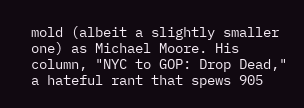mold (albeit a slightly smaller one) as Michael Moore. His column, "NYC to GOP: Drop Dead," a hateful rant that spews 905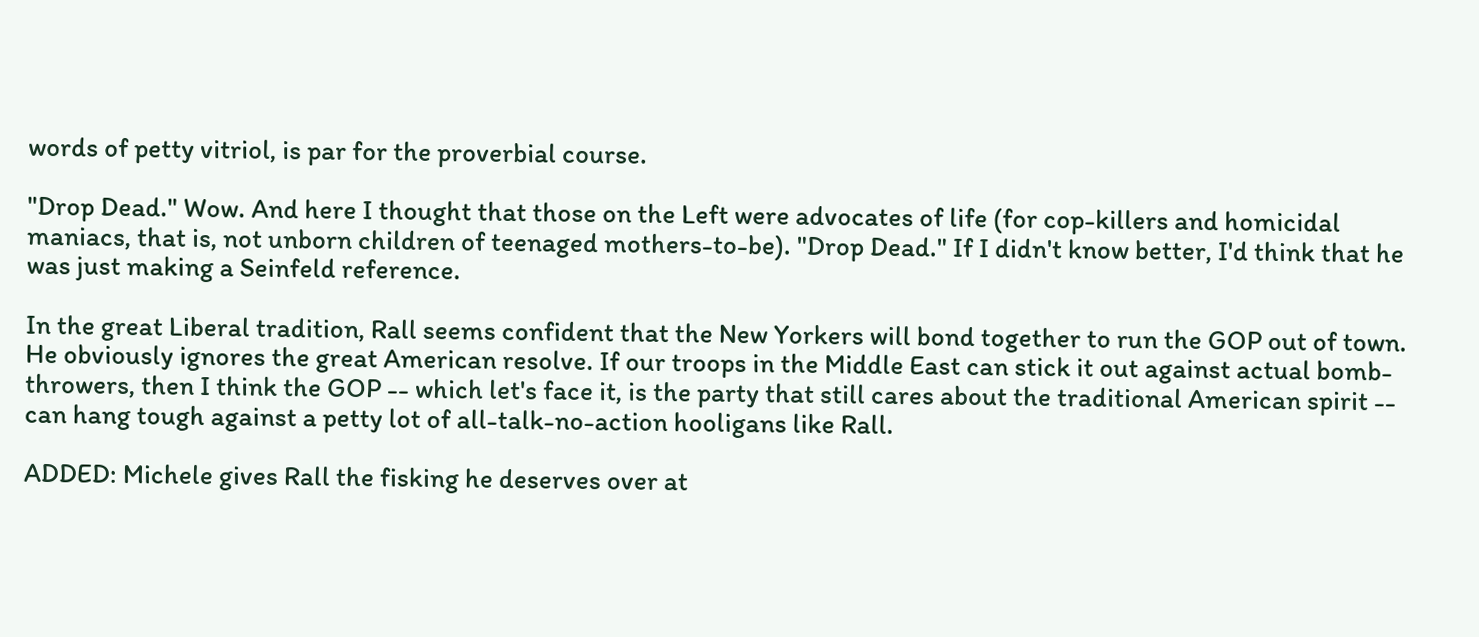words of petty vitriol, is par for the proverbial course.

"Drop Dead." Wow. And here I thought that those on the Left were advocates of life (for cop-killers and homicidal maniacs, that is, not unborn children of teenaged mothers-to-be). "Drop Dead." If I didn't know better, I'd think that he was just making a Seinfeld reference.

In the great Liberal tradition, Rall seems confident that the New Yorkers will bond together to run the GOP out of town. He obviously ignores the great American resolve. If our troops in the Middle East can stick it out against actual bomb-throwers, then I think the GOP -- which let's face it, is the party that still cares about the traditional American spirit -- can hang tough against a petty lot of all-talk-no-action hooligans like Rall.

ADDED: Michele gives Rall the fisking he deserves over at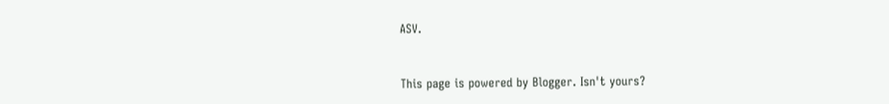ASV.


This page is powered by Blogger. Isn't yours?